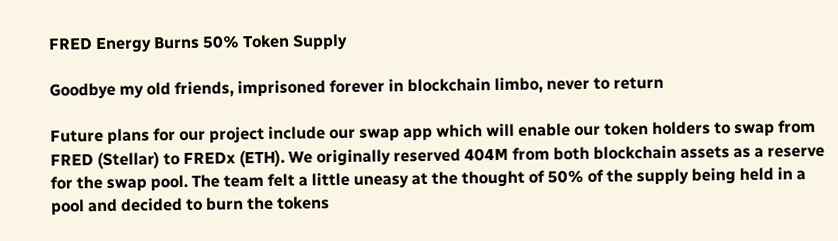FRED Energy Burns 50% Token Supply

Goodbye my old friends, imprisoned forever in blockchain limbo, never to return

Future plans for our project include our swap app which will enable our token holders to swap from FRED (Stellar) to FREDx (ETH). We originally reserved 404M from both blockchain assets as a reserve for the swap pool. The team felt a little uneasy at the thought of 50% of the supply being held in a pool and decided to burn the tokens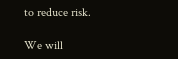to reduce risk.

We will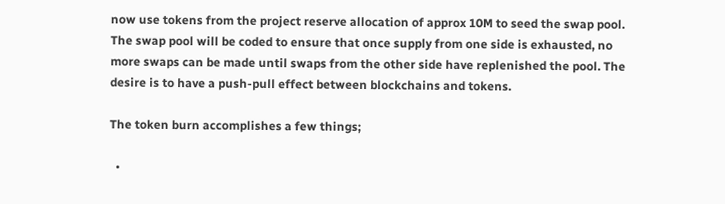now use tokens from the project reserve allocation of approx 10M to seed the swap pool. The swap pool will be coded to ensure that once supply from one side is exhausted, no more swaps can be made until swaps from the other side have replenished the pool. The desire is to have a push-pull effect between blockchains and tokens.

The token burn accomplishes a few things;

  •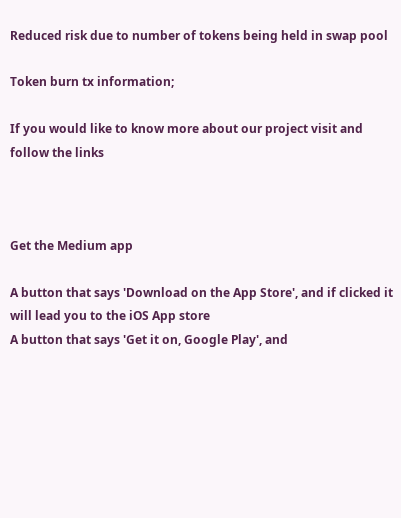Reduced risk due to number of tokens being held in swap pool

Token burn tx information;

If you would like to know more about our project visit and follow the links



Get the Medium app

A button that says 'Download on the App Store', and if clicked it will lead you to the iOS App store
A button that says 'Get it on, Google Play', and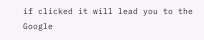if clicked it will lead you to the Google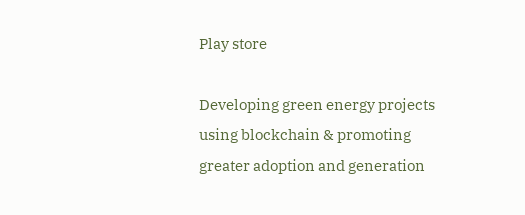Play store

Developing green energy projects using blockchain & promoting greater adoption and generation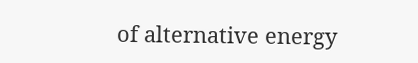of alternative energy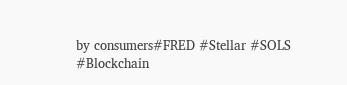by consumers#FRED #Stellar #SOLS #Blockchain